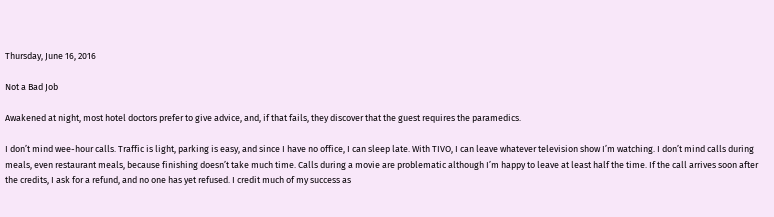Thursday, June 16, 2016

Not a Bad Job

Awakened at night, most hotel doctors prefer to give advice, and, if that fails, they discover that the guest requires the paramedics.

I don’t mind wee-hour calls. Traffic is light, parking is easy, and since I have no office, I can sleep late. With TIVO, I can leave whatever television show I’m watching. I don’t mind calls during meals, even restaurant meals, because finishing doesn’t take much time. Calls during a movie are problematic although I’m happy to leave at least half the time. If the call arrives soon after the credits, I ask for a refund, and no one has yet refused. I credit much of my success as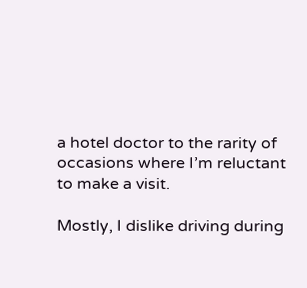a hotel doctor to the rarity of occasions where I’m reluctant to make a visit.

Mostly, I dislike driving during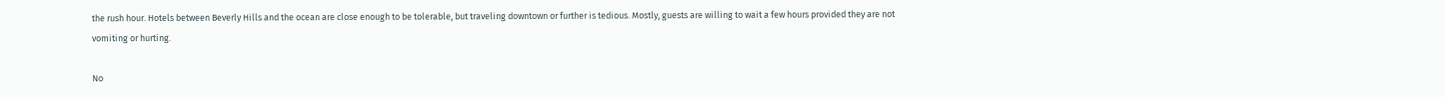the rush hour. Hotels between Beverly Hills and the ocean are close enough to be tolerable, but traveling downtown or further is tedious. Mostly, guests are willing to wait a few hours provided they are not vomiting or hurting.

No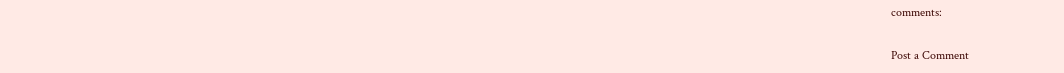comments:

Post a Comment